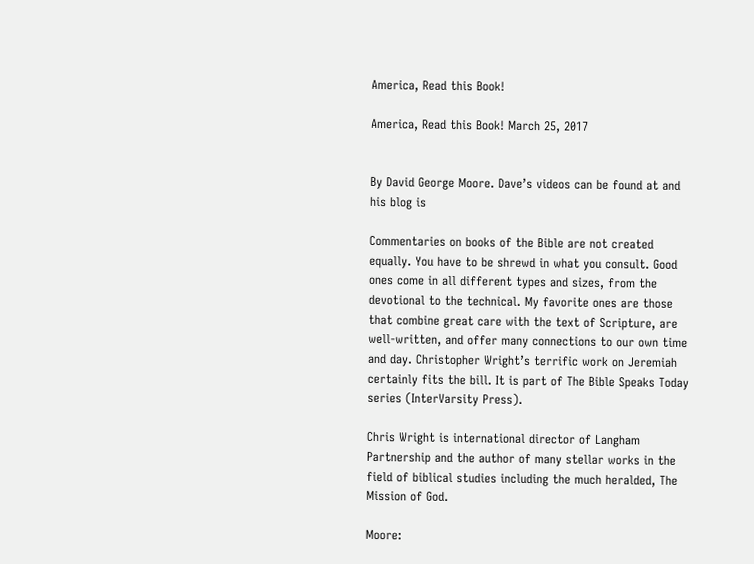America, Read this Book!

America, Read this Book! March 25, 2017


By David George Moore. Dave’s videos can be found at and his blog is

Commentaries on books of the Bible are not created equally. You have to be shrewd in what you consult. Good ones come in all different types and sizes, from the devotional to the technical. My favorite ones are those that combine great care with the text of Scripture, are well-written, and offer many connections to our own time and day. Christopher Wright’s terrific work on Jeremiah certainly fits the bill. It is part of The Bible Speaks Today series (InterVarsity Press).

Chris Wright is international director of Langham Partnership and the author of many stellar works in the field of biblical studies including the much heralded, The Mission of God.

Moore: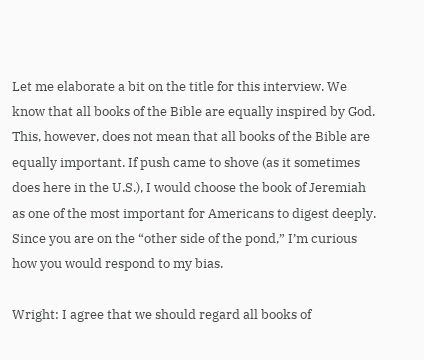Let me elaborate a bit on the title for this interview. We know that all books of the Bible are equally inspired by God. This, however, does not mean that all books of the Bible are equally important. If push came to shove (as it sometimes does here in the U.S.), I would choose the book of Jeremiah as one of the most important for Americans to digest deeply. Since you are on the “other side of the pond,” I’m curious how you would respond to my bias.

Wright: I agree that we should regard all books of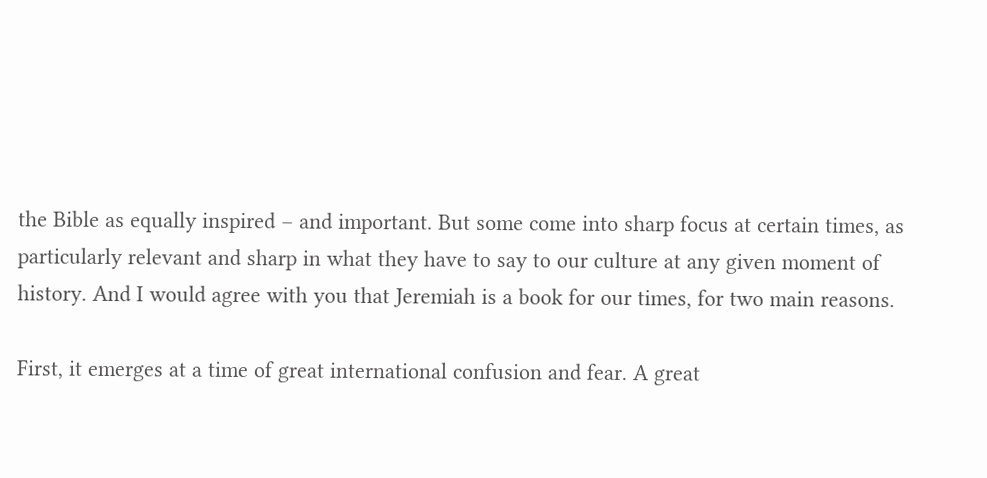the Bible as equally inspired – and important. But some come into sharp focus at certain times, as particularly relevant and sharp in what they have to say to our culture at any given moment of history. And I would agree with you that Jeremiah is a book for our times, for two main reasons.

First, it emerges at a time of great international confusion and fear. A great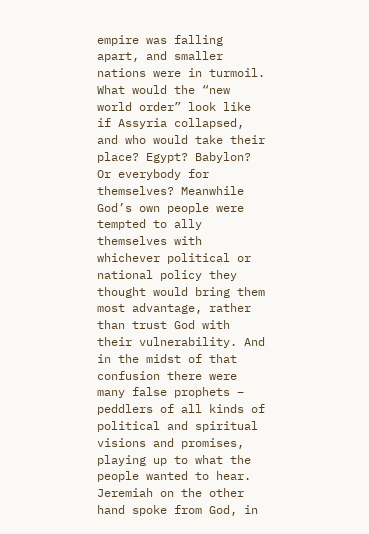empire was falling apart, and smaller nations were in turmoil. What would the “new world order” look like if Assyria collapsed, and who would take their place? Egypt? Babylon? Or everybody for themselves? Meanwhile God’s own people were tempted to ally themselves with whichever political or national policy they thought would bring them most advantage, rather than trust God with their vulnerability. And in the midst of that confusion there were many false prophets – peddlers of all kinds of political and spiritual visions and promises, playing up to what the people wanted to hear. Jeremiah on the other hand spoke from God, in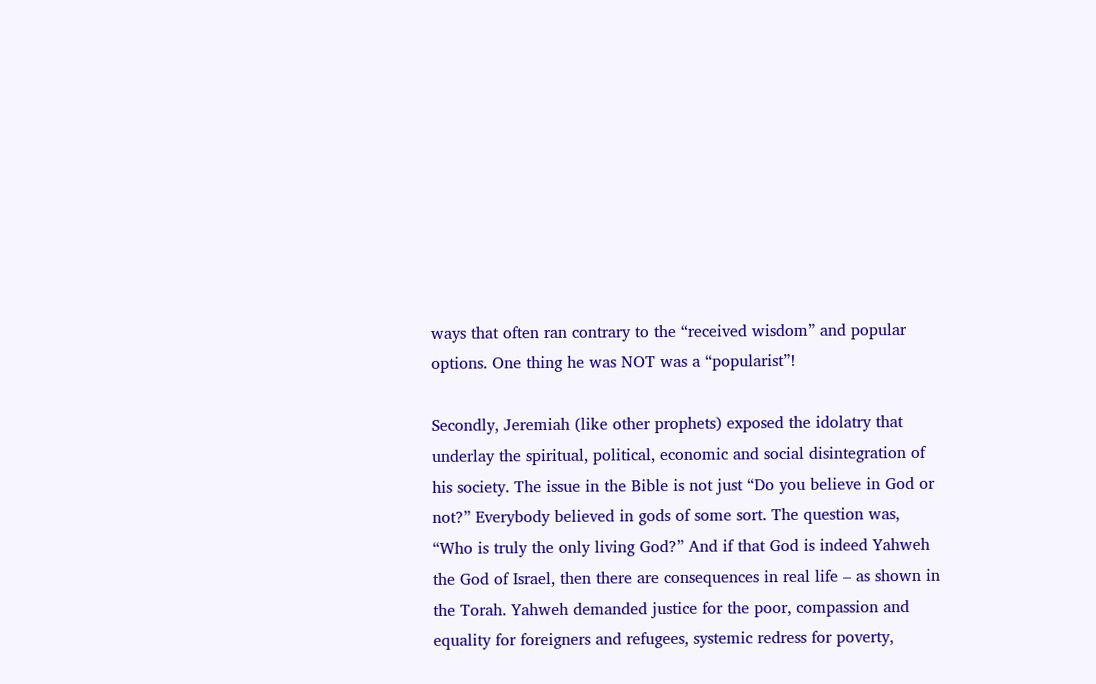ways that often ran contrary to the “received wisdom” and popular options. One thing he was NOT was a “popularist”!

Secondly, Jeremiah (like other prophets) exposed the idolatry that underlay the spiritual, political, economic and social disintegration of his society. The issue in the Bible is not just “Do you believe in God or not?” Everybody believed in gods of some sort. The question was, “Who is truly the only living God?” And if that God is indeed Yahweh the God of Israel, then there are consequences in real life – as shown in the Torah. Yahweh demanded justice for the poor, compassion and equality for foreigners and refugees, systemic redress for poverty,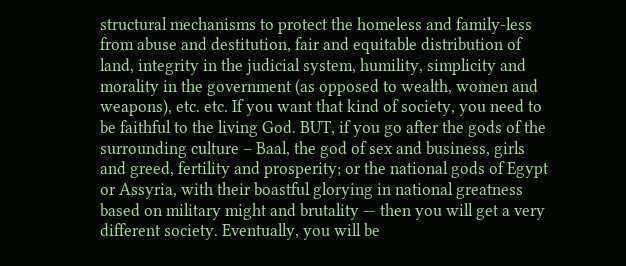structural mechanisms to protect the homeless and family-less from abuse and destitution, fair and equitable distribution of land, integrity in the judicial system, humility, simplicity and morality in the government (as opposed to wealth, women and weapons), etc. etc. If you want that kind of society, you need to be faithful to the living God. BUT, if you go after the gods of the surrounding culture – Baal, the god of sex and business, girls and greed, fertility and prosperity; or the national gods of Egypt or Assyria, with their boastful glorying in national greatness based on military might and brutality — then you will get a very different society. Eventually, you will be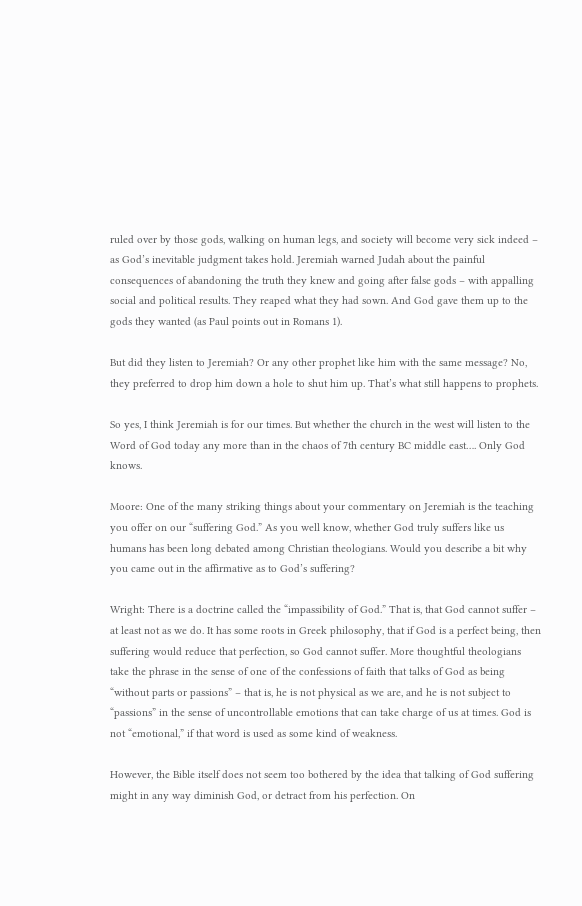ruled over by those gods, walking on human legs, and society will become very sick indeed – as God’s inevitable judgment takes hold. Jeremiah warned Judah about the painful consequences of abandoning the truth they knew and going after false gods – with appalling social and political results. They reaped what they had sown. And God gave them up to the gods they wanted (as Paul points out in Romans 1).

But did they listen to Jeremiah? Or any other prophet like him with the same message? No, they preferred to drop him down a hole to shut him up. That’s what still happens to prophets.

So yes, I think Jeremiah is for our times. But whether the church in the west will listen to the Word of God today any more than in the chaos of 7th century BC middle east…. Only God knows.

Moore: One of the many striking things about your commentary on Jeremiah is the teaching you offer on our “suffering God.” As you well know, whether God truly suffers like us humans has been long debated among Christian theologians. Would you describe a bit why you came out in the affirmative as to God’s suffering?

Wright: There is a doctrine called the “impassibility of God.” That is, that God cannot suffer – at least not as we do. It has some roots in Greek philosophy, that if God is a perfect being, then suffering would reduce that perfection, so God cannot suffer. More thoughtful theologians take the phrase in the sense of one of the confessions of faith that talks of God as being “without parts or passions” – that is, he is not physical as we are, and he is not subject to “passions” in the sense of uncontrollable emotions that can take charge of us at times. God is not “emotional,” if that word is used as some kind of weakness.

However, the Bible itself does not seem too bothered by the idea that talking of God suffering might in any way diminish God, or detract from his perfection. On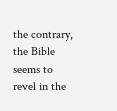the contrary, the Bible seems to revel in the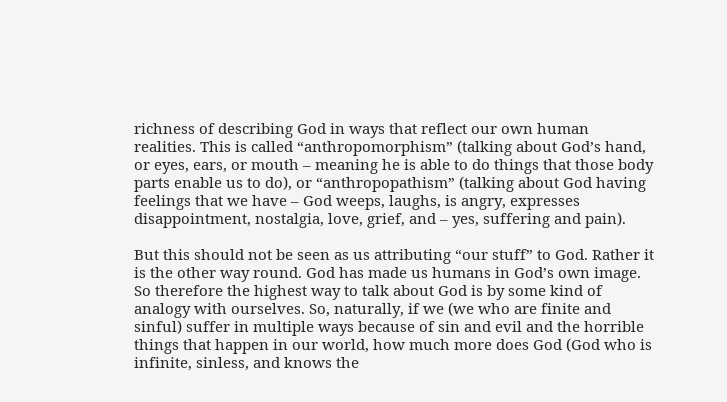richness of describing God in ways that reflect our own human realities. This is called “anthropomorphism” (talking about God’s hand, or eyes, ears, or mouth – meaning he is able to do things that those body parts enable us to do), or “anthropopathism” (talking about God having feelings that we have – God weeps, laughs, is angry, expresses disappointment, nostalgia, love, grief, and – yes, suffering and pain).

But this should not be seen as us attributing “our stuff” to God. Rather it is the other way round. God has made us humans in God’s own image. So therefore the highest way to talk about God is by some kind of analogy with ourselves. So, naturally, if we (we who are finite and sinful) suffer in multiple ways because of sin and evil and the horrible things that happen in our world, how much more does God (God who is infinite, sinless, and knows the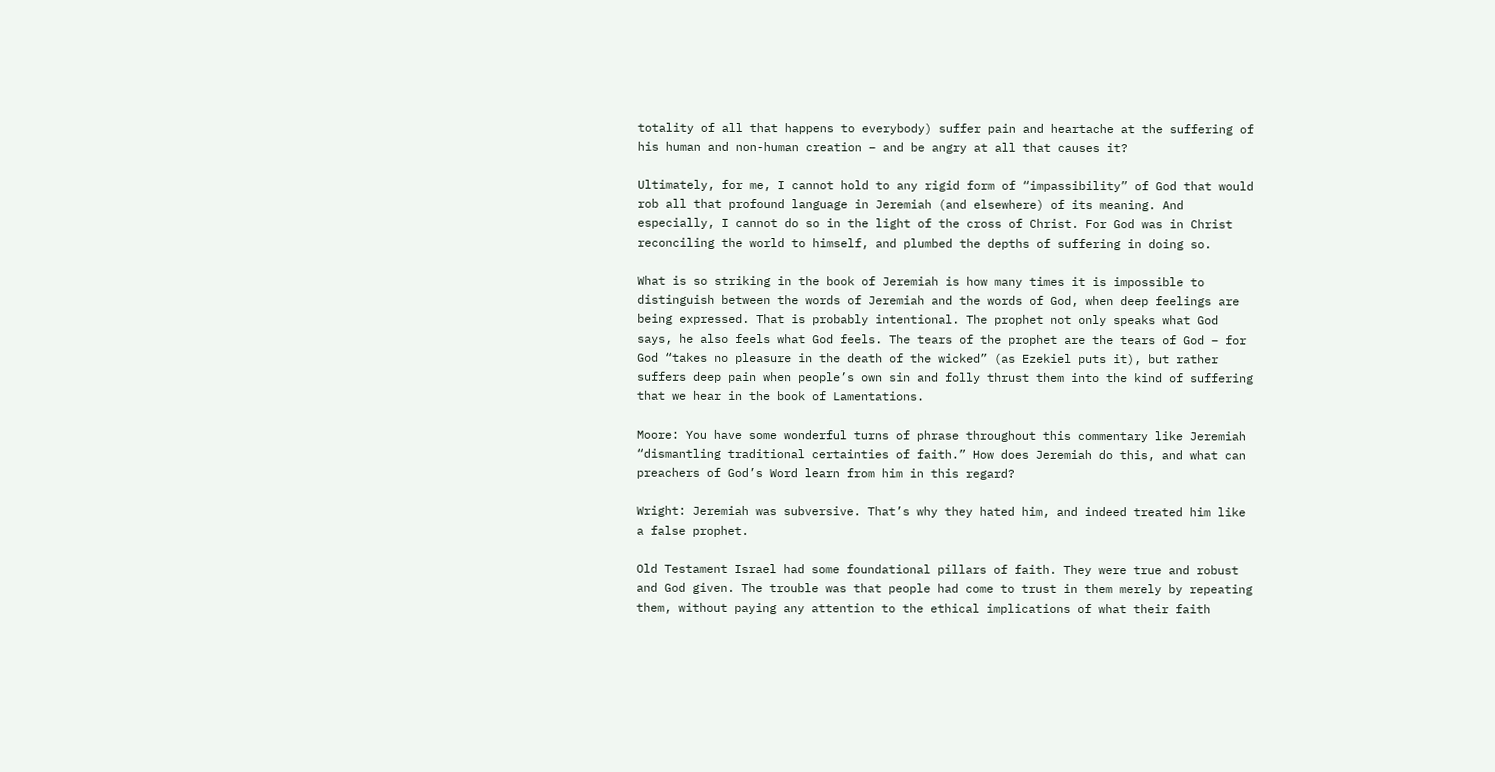totality of all that happens to everybody) suffer pain and heartache at the suffering of his human and non-human creation – and be angry at all that causes it?

Ultimately, for me, I cannot hold to any rigid form of “impassibility” of God that would rob all that profound language in Jeremiah (and elsewhere) of its meaning. And especially, I cannot do so in the light of the cross of Christ. For God was in Christ reconciling the world to himself, and plumbed the depths of suffering in doing so.

What is so striking in the book of Jeremiah is how many times it is impossible to distinguish between the words of Jeremiah and the words of God, when deep feelings are being expressed. That is probably intentional. The prophet not only speaks what God says, he also feels what God feels. The tears of the prophet are the tears of God – for God “takes no pleasure in the death of the wicked” (as Ezekiel puts it), but rather suffers deep pain when people’s own sin and folly thrust them into the kind of suffering that we hear in the book of Lamentations.

Moore: You have some wonderful turns of phrase throughout this commentary like Jeremiah “dismantling traditional certainties of faith.” How does Jeremiah do this, and what can preachers of God’s Word learn from him in this regard?

Wright: Jeremiah was subversive. That’s why they hated him, and indeed treated him like a false prophet.

Old Testament Israel had some foundational pillars of faith. They were true and robust and God given. The trouble was that people had come to trust in them merely by repeating them, without paying any attention to the ethical implications of what their faith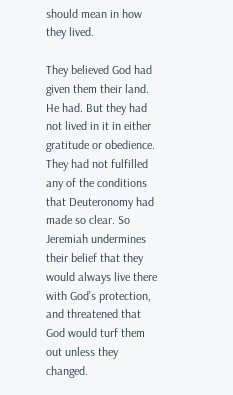should mean in how they lived.

They believed God had given them their land. He had. But they had not lived in it in either gratitude or obedience. They had not fulfilled any of the conditions that Deuteronomy had made so clear. So Jeremiah undermines their belief that they would always live there with God’s protection, and threatened that God would turf them out unless they changed.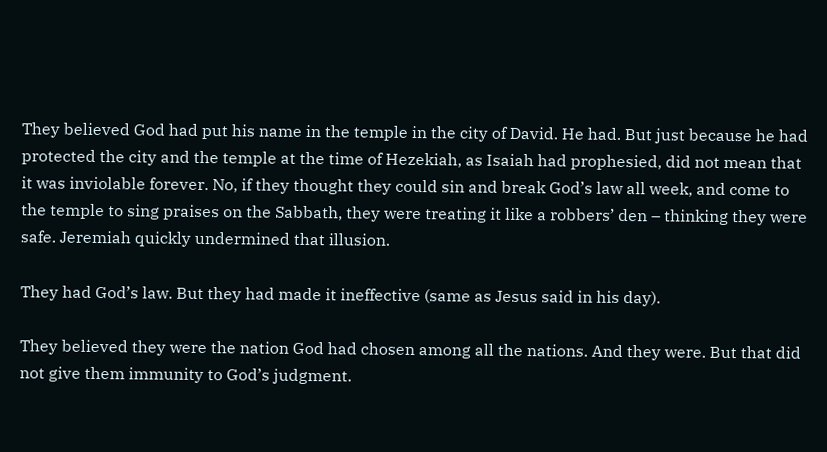They believed God had put his name in the temple in the city of David. He had. But just because he had protected the city and the temple at the time of Hezekiah, as Isaiah had prophesied, did not mean that it was inviolable forever. No, if they thought they could sin and break God’s law all week, and come to the temple to sing praises on the Sabbath, they were treating it like a robbers’ den – thinking they were safe. Jeremiah quickly undermined that illusion.

They had God’s law. But they had made it ineffective (same as Jesus said in his day).

They believed they were the nation God had chosen among all the nations. And they were. But that did not give them immunity to God’s judgment.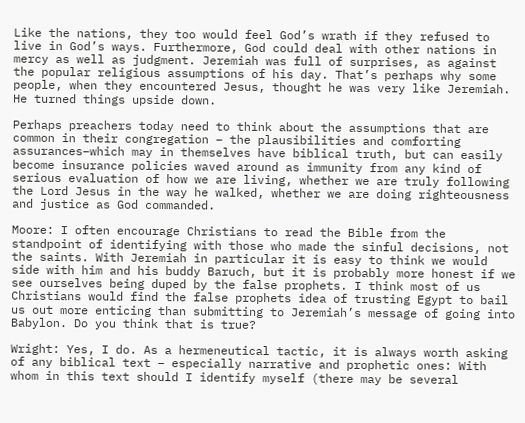Like the nations, they too would feel God’s wrath if they refused to live in God’s ways. Furthermore, God could deal with other nations in mercy as well as judgment. Jeremiah was full of surprises, as against the popular religious assumptions of his day. That’s perhaps why some people, when they encountered Jesus, thought he was very like Jeremiah. He turned things upside down.

Perhaps preachers today need to think about the assumptions that are common in their congregation – the plausibilities and comforting assurances–which may in themselves have biblical truth, but can easily become insurance policies waved around as immunity from any kind of serious evaluation of how we are living, whether we are truly following the Lord Jesus in the way he walked, whether we are doing righteousness and justice as God commanded.

Moore: I often encourage Christians to read the Bible from the standpoint of identifying with those who made the sinful decisions, not the saints. With Jeremiah in particular it is easy to think we would side with him and his buddy Baruch, but it is probably more honest if we see ourselves being duped by the false prophets. I think most of us Christians would find the false prophets idea of trusting Egypt to bail us out more enticing than submitting to Jeremiah’s message of going into Babylon. Do you think that is true?

Wright: Yes, I do. As a hermeneutical tactic, it is always worth asking of any biblical text – especially narrative and prophetic ones: With whom in this text should I identify myself (there may be several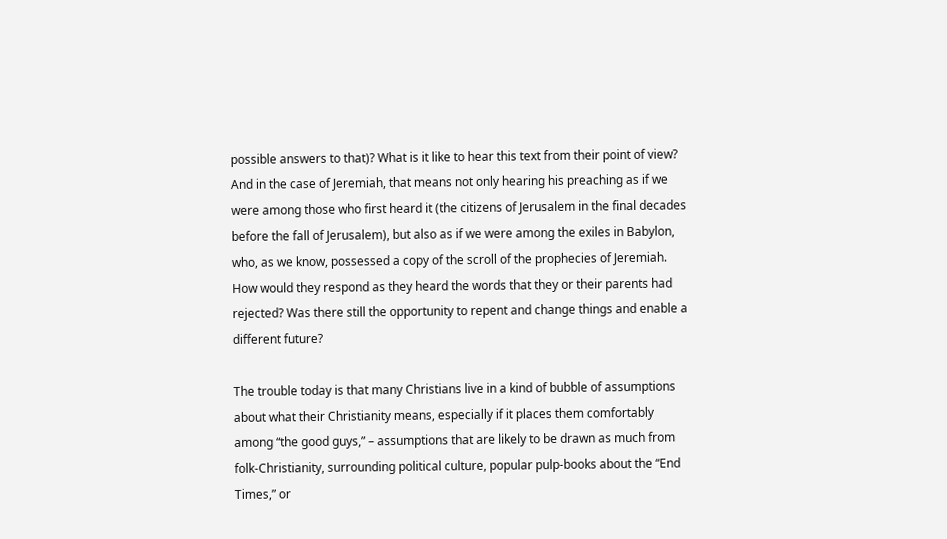possible answers to that)? What is it like to hear this text from their point of view? And in the case of Jeremiah, that means not only hearing his preaching as if we were among those who first heard it (the citizens of Jerusalem in the final decades before the fall of Jerusalem), but also as if we were among the exiles in Babylon, who, as we know, possessed a copy of the scroll of the prophecies of Jeremiah. How would they respond as they heard the words that they or their parents had rejected? Was there still the opportunity to repent and change things and enable a different future?

The trouble today is that many Christians live in a kind of bubble of assumptions about what their Christianity means, especially if it places them comfortably among “the good guys,” – assumptions that are likely to be drawn as much from folk-Christianity, surrounding political culture, popular pulp-books about the “End Times,” or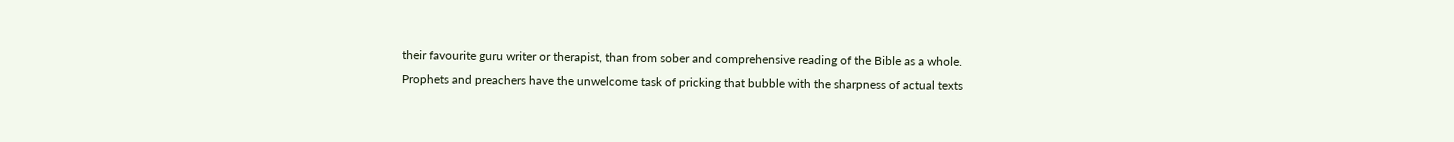their favourite guru writer or therapist, than from sober and comprehensive reading of the Bible as a whole. Prophets and preachers have the unwelcome task of pricking that bubble with the sharpness of actual texts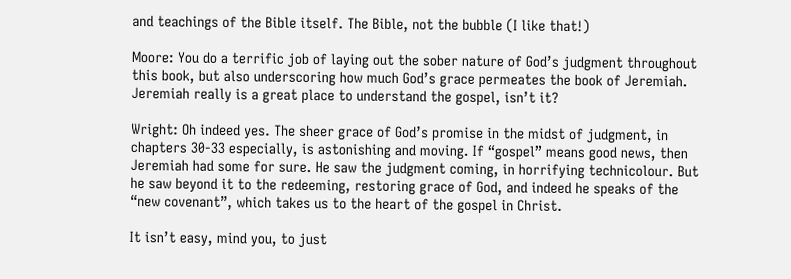and teachings of the Bible itself. The Bible, not the bubble (I like that!)

Moore: You do a terrific job of laying out the sober nature of God’s judgment throughout this book, but also underscoring how much God’s grace permeates the book of Jeremiah. Jeremiah really is a great place to understand the gospel, isn’t it?

Wright: Oh indeed yes. The sheer grace of God’s promise in the midst of judgment, in chapters 30-33 especially, is astonishing and moving. If “gospel” means good news, then Jeremiah had some for sure. He saw the judgment coming, in horrifying technicolour. But he saw beyond it to the redeeming, restoring grace of God, and indeed he speaks of the “new covenant”, which takes us to the heart of the gospel in Christ.

It isn’t easy, mind you, to just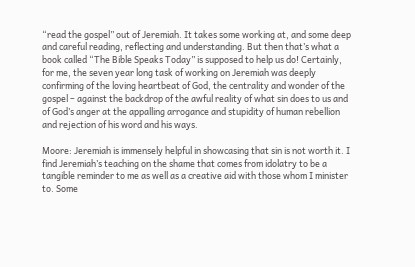“read the gospel” out of Jeremiah. It takes some working at, and some deep and careful reading, reflecting and understanding. But then that’s what a book called “The Bible Speaks Today” is supposed to help us do! Certainly, for me, the seven year long task of working on Jeremiah was deeply confirming of the loving heartbeat of God, the centrality and wonder of the gospel – against the backdrop of the awful reality of what sin does to us and of God’s anger at the appalling arrogance and stupidity of human rebellion and rejection of his word and his ways.

Moore: Jeremiah is immensely helpful in showcasing that sin is not worth it. I find Jeremiah’s teaching on the shame that comes from idolatry to be a tangible reminder to me as well as a creative aid with those whom I minister to. Some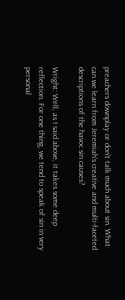preachers downplay or don’t talk much about sin. What can we learn from Jeremiah’s creative and multi-faceted descriptions of the havoc sin causes?

Wright: Well, as I said above, it takes some deep reflection. For one thing, we tend to speak of sin in very personal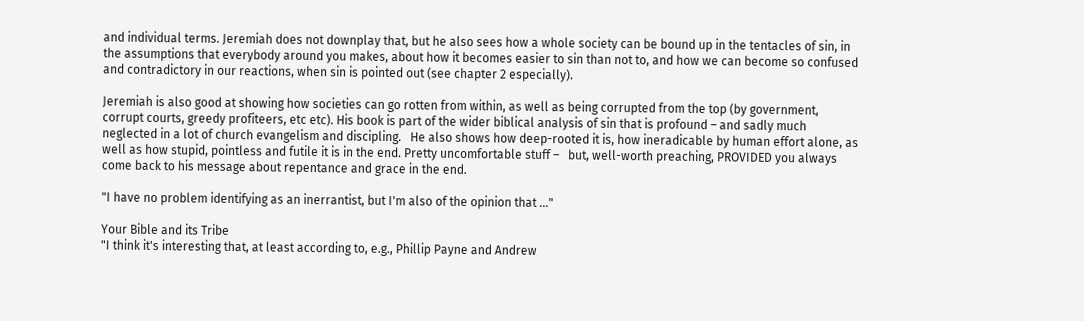and individual terms. Jeremiah does not downplay that, but he also sees how a whole society can be bound up in the tentacles of sin, in the assumptions that everybody around you makes, about how it becomes easier to sin than not to, and how we can become so confused and contradictory in our reactions, when sin is pointed out (see chapter 2 especially).

Jeremiah is also good at showing how societies can go rotten from within, as well as being corrupted from the top (by government, corrupt courts, greedy profiteers, etc etc). His book is part of the wider biblical analysis of sin that is profound – and sadly much neglected in a lot of church evangelism and discipling.   He also shows how deep-rooted it is, how ineradicable by human effort alone, as well as how stupid, pointless and futile it is in the end. Pretty uncomfortable stuff –   but, well-worth preaching, PROVIDED you always come back to his message about repentance and grace in the end.

"I have no problem identifying as an inerrantist, but I'm also of the opinion that ..."

Your Bible and its Tribe
"I think it's interesting that, at least according to, e.g., Phillip Payne and Andrew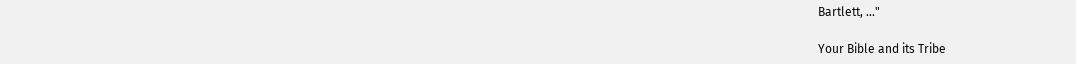Bartlett, ..."

Your Bible and its Tribe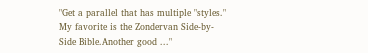"Get a parallel that has multiple "styles." My favorite is the Zondervan Side-by-Side Bible.Another good ..."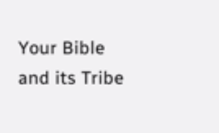Your Bible and its Tribe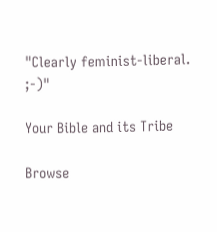"Clearly feminist-liberal. ;-)"

Your Bible and its Tribe

Browse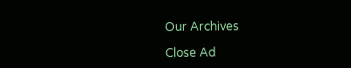Our Archives

Close Ad